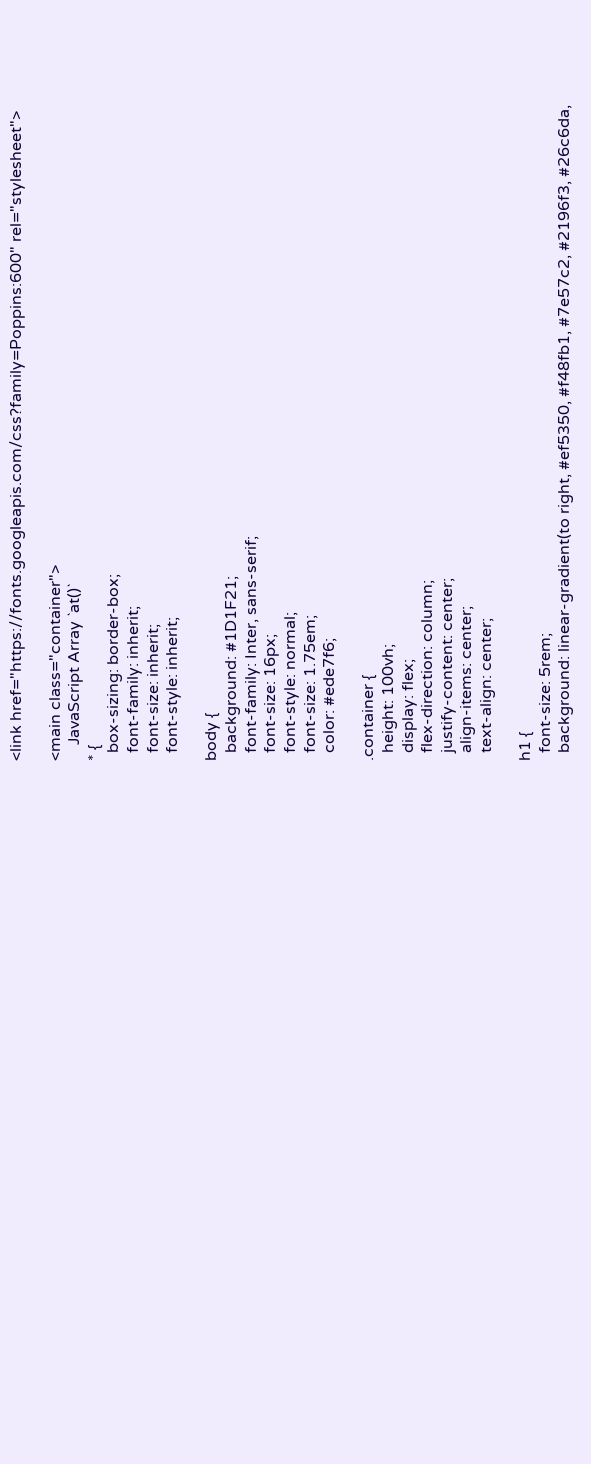<link href="https://fonts.googleapis.com/css?family=Poppins:600" rel="stylesheet">

<main class="container">
    JavaScript Array `at()`
* {
  box-sizing: border-box;
  font-family: inherit;
  font-size: inherit;
  font-style: inherit;

body {
  background: #1D1F21;
  font-family: Inter, sans-serif;
  font-size: 16px;
  font-style: normal;
  font-size: 1.75em;
  color: #ede7f6;

.container {
  height: 100vh;
  display: flex;
  flex-direction: column;
  justify-content: center;
  align-items: center;
  text-align: center;

h1 {
  font-size: 5rem;
  background: linear-gradient(to right, #ef5350, #f48fb1, #7e57c2, #2196f3, #26c6da,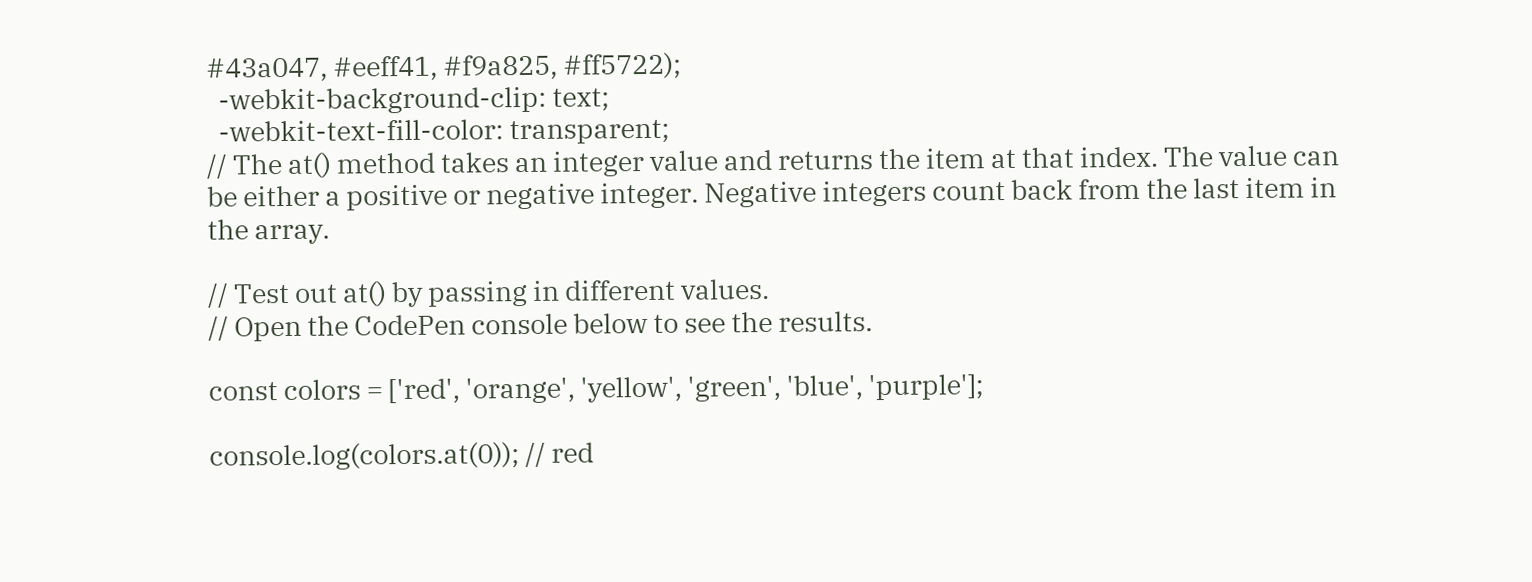#43a047, #eeff41, #f9a825, #ff5722);
  -webkit-background-clip: text;
  -webkit-text-fill-color: transparent;
// The at() method takes an integer value and returns the item at that index. The value can be either a positive or negative integer. Negative integers count back from the last item in the array.

// Test out at() by passing in different values.
// Open the CodePen console below to see the results.

const colors = ['red', 'orange', 'yellow', 'green', 'blue', 'purple'];

console.log(colors.at(0)); // red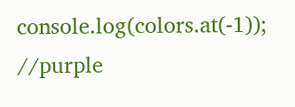console.log(colors.at(-1)); //purple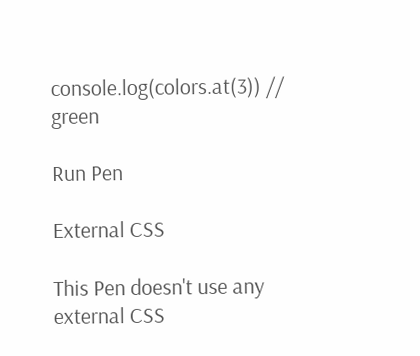console.log(colors.at(3)) // green

Run Pen

External CSS

This Pen doesn't use any external CSS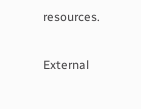resources.

External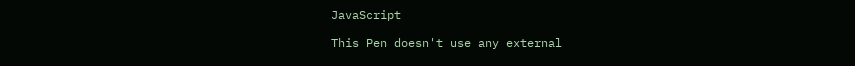JavaScript

This Pen doesn't use any external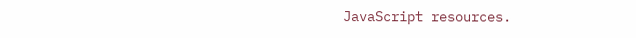JavaScript resources.